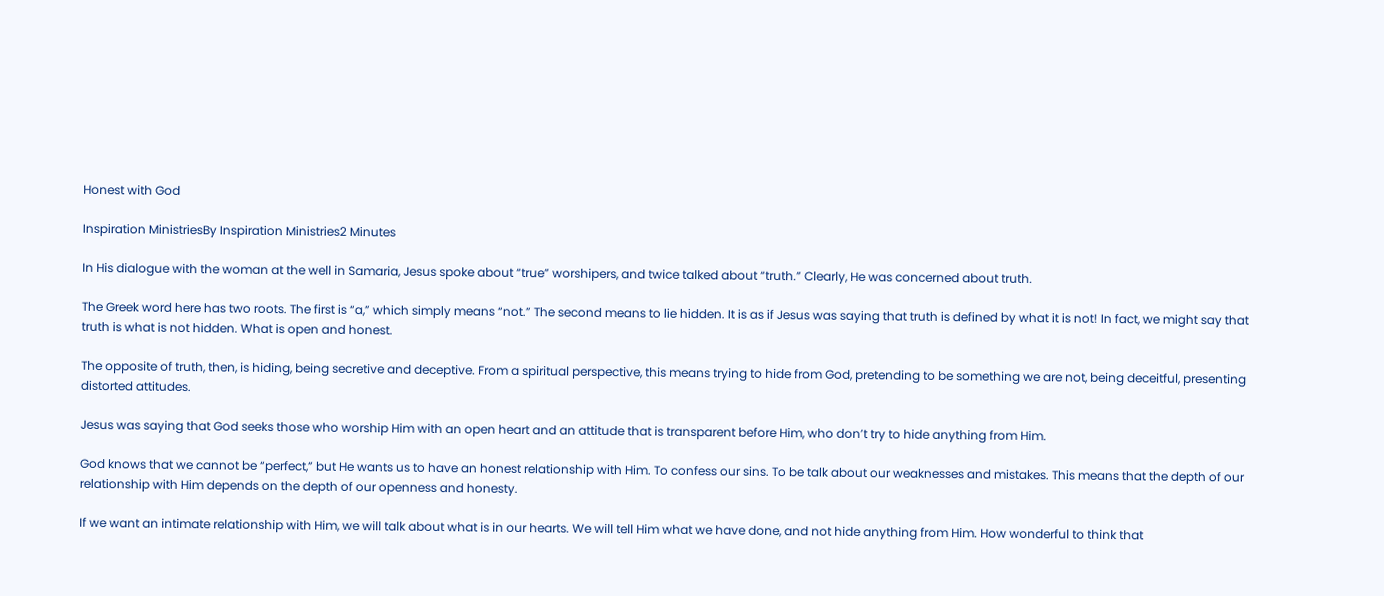Honest with God

Inspiration MinistriesBy Inspiration Ministries2 Minutes

In His dialogue with the woman at the well in Samaria, Jesus spoke about “true” worshipers, and twice talked about “truth.” Clearly, He was concerned about truth.

The Greek word here has two roots. The first is “a,” which simply means “not.” The second means to lie hidden. It is as if Jesus was saying that truth is defined by what it is not! In fact, we might say that truth is what is not hidden. What is open and honest.

The opposite of truth, then, is hiding, being secretive and deceptive. From a spiritual perspective, this means trying to hide from God, pretending to be something we are not, being deceitful, presenting distorted attitudes.

Jesus was saying that God seeks those who worship Him with an open heart and an attitude that is transparent before Him, who don’t try to hide anything from Him.

God knows that we cannot be “perfect,” but He wants us to have an honest relationship with Him. To confess our sins. To be talk about our weaknesses and mistakes. This means that the depth of our relationship with Him depends on the depth of our openness and honesty.

If we want an intimate relationship with Him, we will talk about what is in our hearts. We will tell Him what we have done, and not hide anything from Him. How wonderful to think that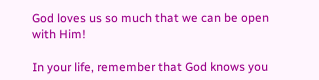God loves us so much that we can be open with Him!

In your life, remember that God knows you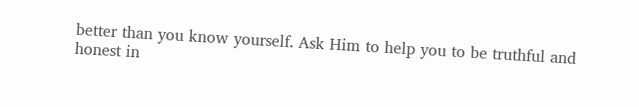better than you know yourself. Ask Him to help you to be truthful and honest in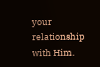your relationship with Him.